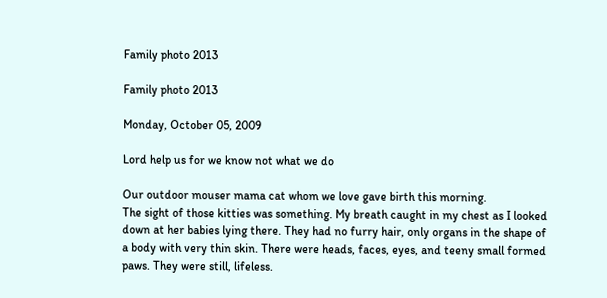Family photo 2013

Family photo 2013

Monday, October 05, 2009

Lord help us for we know not what we do

Our outdoor mouser mama cat whom we love gave birth this morning.
The sight of those kitties was something. My breath caught in my chest as I looked down at her babies lying there. They had no furry hair, only organs in the shape of a body with very thin skin. There were heads, faces, eyes, and teeny small formed paws. They were still, lifeless.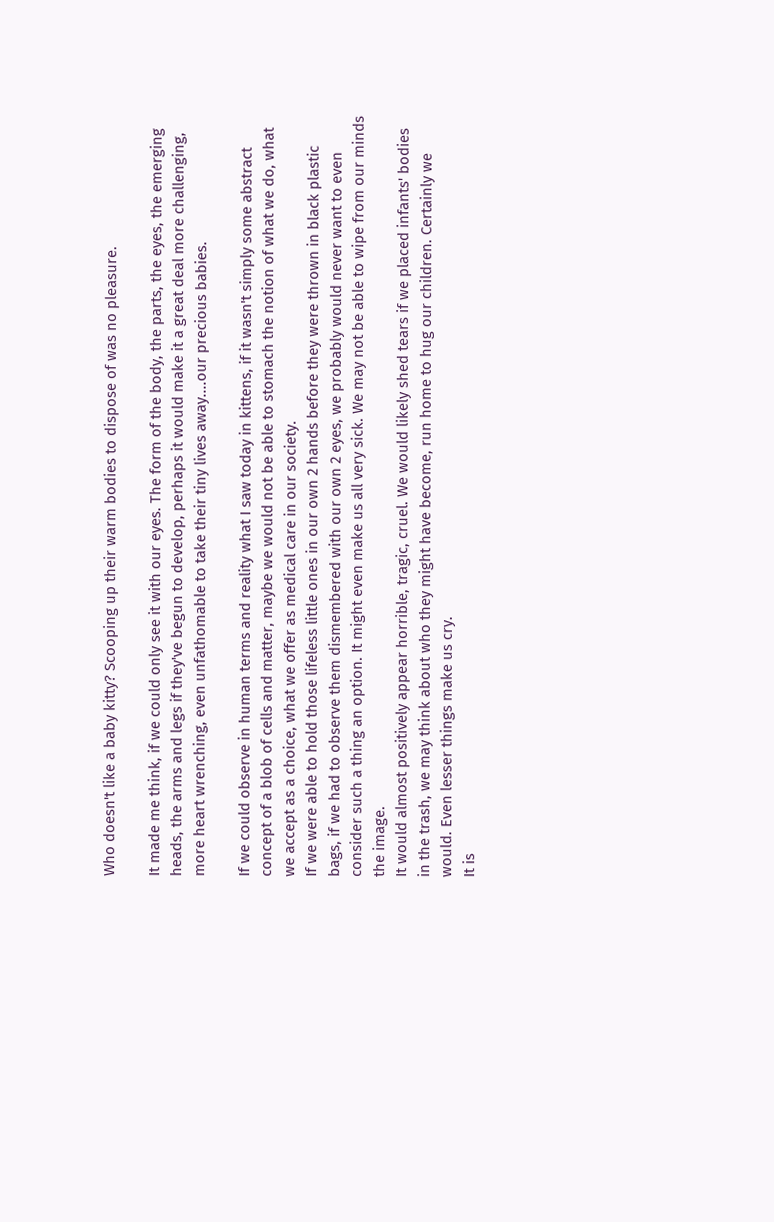Who doesn't like a baby kitty? Scooping up their warm bodies to dispose of was no pleasure.

It made me think, if we could only see it with our eyes. The form of the body, the parts, the eyes, the emerging heads, the arms and legs if they've begun to develop, perhaps it would make it a great deal more challenging, more heart wrenching, even unfathomable to take their tiny lives away....our precious babies.

If we could observe in human terms and reality what I saw today in kittens, if it wasn't simply some abstract concept of a blob of cells and matter, maybe we would not be able to stomach the notion of what we do, what we accept as a choice, what we offer as medical care in our society.
If we were able to hold those lifeless little ones in our own 2 hands before they were thrown in black plastic bags, if we had to observe them dismembered with our own 2 eyes, we probably would never want to even consider such a thing an option. It might even make us all very sick. We may not be able to wipe from our minds the image.
It would almost positively appear horrible, tragic, cruel. We would likely shed tears if we placed infants' bodies in the trash, we may think about who they might have become, run home to hug our children. Certainly we would. Even lesser things make us cry.
It is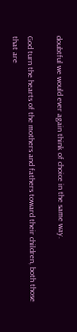doubtful we would ever again think of choice in the same way.

God turn the hearts of the mothers and fathers toward their children, both those that are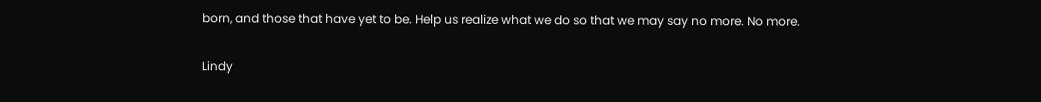born, and those that have yet to be. Help us realize what we do so that we may say no more. No more.


Lindy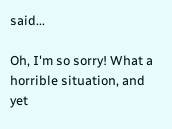said...

Oh, I'm so sorry! What a horrible situation, and yet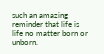such an amazing reminder that life is life no matter born or unborn.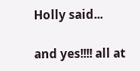Holly said...

and yes!!!! all at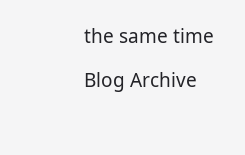the same time

Blog Archive